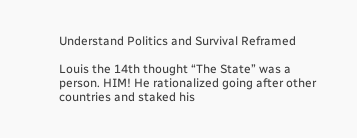Understand Politics and Survival Reframed

Louis the 14th thought “The State” was a person. HIM! He rationalized going after other countries and staked his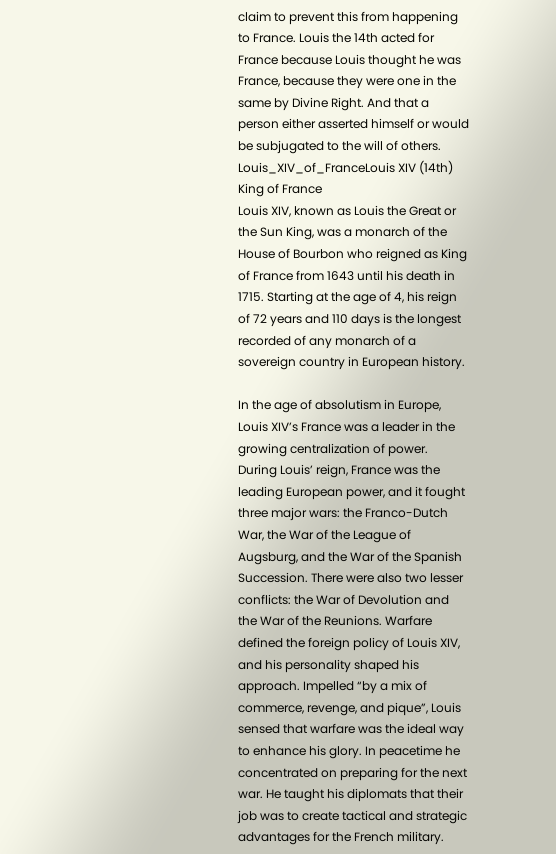claim to prevent this from happening to France. Louis the 14th acted for France because Louis thought he was France, because they were one in the same by Divine Right. And that a person either asserted himself or would be subjugated to the will of others.
Louis_XIV_of_FranceLouis XIV (14th) King of France
Louis XIV, known as Louis the Great or the Sun King, was a monarch of the House of Bourbon who reigned as King of France from 1643 until his death in 1715. Starting at the age of 4, his reign of 72 years and 110 days is the longest recorded of any monarch of a sovereign country in European history.

In the age of absolutism in Europe, Louis XIV’s France was a leader in the growing centralization of power.
During Louis’ reign, France was the leading European power, and it fought three major wars: the Franco-Dutch War, the War of the League of Augsburg, and the War of the Spanish Succession. There were also two lesser conflicts: the War of Devolution and the War of the Reunions. Warfare defined the foreign policy of Louis XIV, and his personality shaped his approach. Impelled “by a mix of commerce, revenge, and pique”, Louis sensed that warfare was the ideal way to enhance his glory. In peacetime he concentrated on preparing for the next war. He taught his diplomats that their job was to create tactical and strategic advantages for the French military.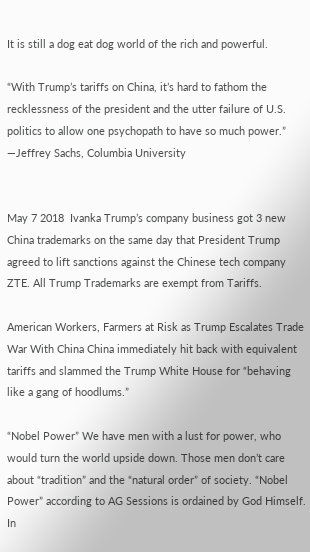It is still a dog eat dog world of the rich and powerful.

“With Trump’s tariffs on China, it’s hard to fathom the recklessness of the president and the utter failure of U.S. politics to allow one psychopath to have so much power.” —Jeffrey Sachs, Columbia University


May 7 2018  Ivanka Trump’s company business got 3 new China trademarks on the same day that President Trump agreed to lift sanctions against the Chinese tech company ZTE. All Trump Trademarks are exempt from Tariffs.

American Workers, Farmers at Risk as Trump Escalates Trade War With China China immediately hit back with equivalent tariffs and slammed the Trump White House for “behaving like a gang of hoodlums.”

“Nobel Power” We have men with a lust for power, who would turn the world upside down. Those men don’t care about “tradition” and the “natural order” of society. “Nobel Power” according to AG Sessions is ordained by God Himself. In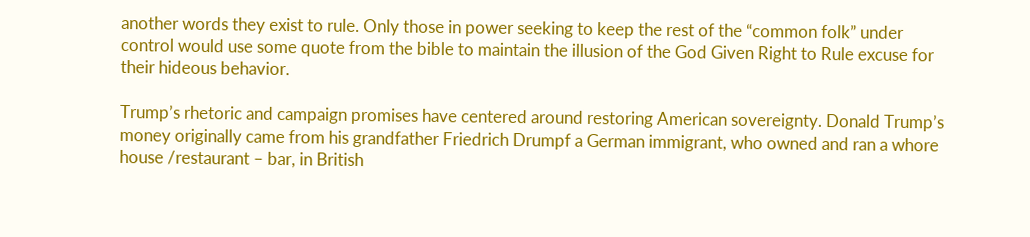another words they exist to rule. Only those in power seeking to keep the rest of the “common folk” under control would use some quote from the bible to maintain the illusion of the God Given Right to Rule excuse for their hideous behavior.

Trump’s rhetoric and campaign promises have centered around restoring American sovereignty. Donald Trump’s money originally came from his grandfather Friedrich Drumpf a German immigrant, who owned and ran a whore house /restaurant – bar, in British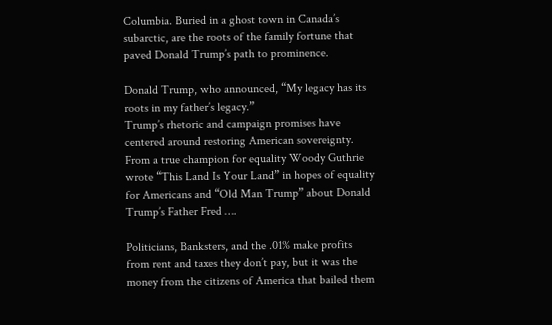Columbia. Buried in a ghost town in Canada’s subarctic, are the roots of the family fortune that paved Donald Trump’s path to prominence.

Donald Trump, who announced, “My legacy has its roots in my father’s legacy.”
Trump’s rhetoric and campaign promises have centered around restoring American sovereignty.  From a true champion for equality Woody Guthrie wrote “This Land Is Your Land” in hopes of equality for Americans and “Old Man Trump” about Donald Trump’s Father Fred ….

Politicians, Banksters, and the .01% make profits from rent and taxes they don’t pay, but it was the money from the citizens of America that bailed them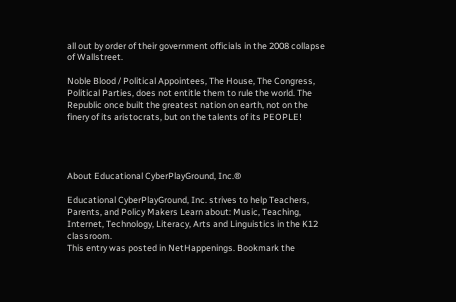all out by order of their government officials in the 2008 collapse of Wallstreet.

Noble Blood / Political Appointees, The House, The Congress, Political Parties, does not entitle them to rule the world. The Republic once built the greatest nation on earth, not on the finery of its aristocrats, but on the talents of its PEOPLE!




About Educational CyberPlayGround, Inc.®

Educational CyberPlayGround, Inc. strives to help Teachers, Parents, and Policy Makers Learn about: Music, Teaching, Internet, Technology, Literacy, Arts and Linguistics in the K12 classroom.
This entry was posted in NetHappenings. Bookmark the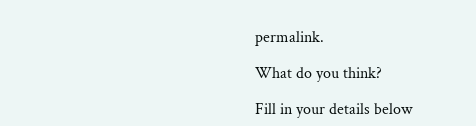permalink.

What do you think?

Fill in your details below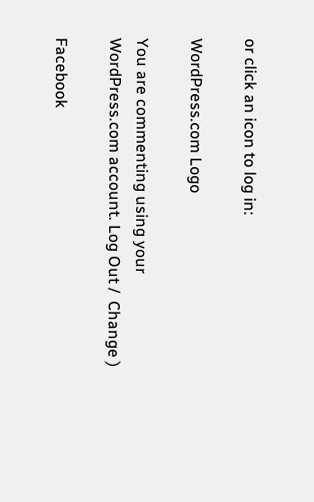or click an icon to log in:

WordPress.com Logo

You are commenting using your WordPress.com account. Log Out /  Change )

Facebook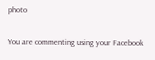photo

You are commenting using your Facebook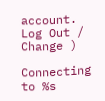account. Log Out /  Change )

Connecting to %s